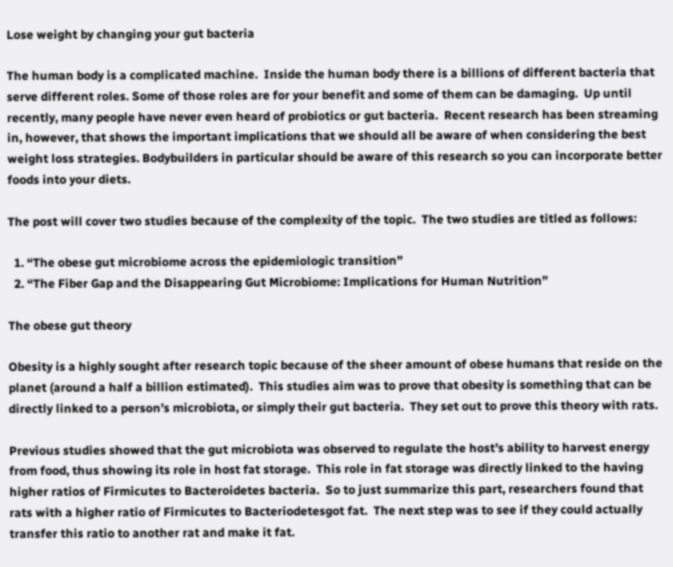Lose weight by changing your gut bacteria

The human body is a complicated machine.  Inside the human body there is a billions of different bacteria that serve different roles. Some of those roles are for your benefit and some of them can be damaging.  Up until recently, many people have never even heard of probiotics or gut bacteria.  Recent research has been streaming in, however, that shows the important implications that we should all be aware of when considering the best weight loss strategies. Bodybuilders in particular should be aware of this research so you can incorporate better foods into your diets.

The post will cover two studies because of the complexity of the topic.  The two studies are titled as follows:

  1. “The obese gut microbiome across the epidemiologic transition”
  2. “The Fiber Gap and the Disappearing Gut Microbiome: Implications for Human Nutrition”

The obese gut theory

Obesity is a highly sought after research topic because of the sheer amount of obese humans that reside on the planet (around a half a billion estimated).  This studies aim was to prove that obesity is something that can be directly linked to a person’s microbiota, or simply their gut bacteria.  They set out to prove this theory with rats.

Previous studies showed that the gut microbiota was observed to regulate the host’s ability to harvest energy from food, thus showing its role in host fat storage.  This role in fat storage was directly linked to the having higher ratios of Firmicutes to Bacteroidetes bacteria.  So to just summarize this part, researchers found that rats with a higher ratio of Firmicutes to Bacteriodetesgot fat.  The next step was to see if they could actually transfer this ratio to another rat and make it fat.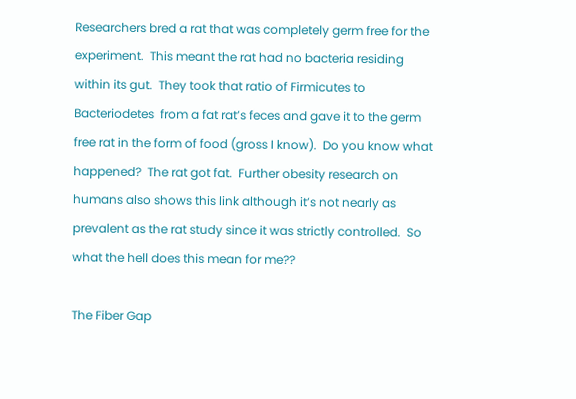Researchers bred a rat that was completely germ free for the experiment.  This meant the rat had no bacteria residing within its gut.  They took that ratio of Firmicutes to Bacteriodetes  from a fat rat’s feces and gave it to the germ free rat in the form of food (gross I know).  Do you know what happened?  The rat got fat.  Further obesity research on humans also shows this link although it’s not nearly as prevalent as the rat study since it was strictly controlled.  So what the hell does this mean for me??

The Fiber Gap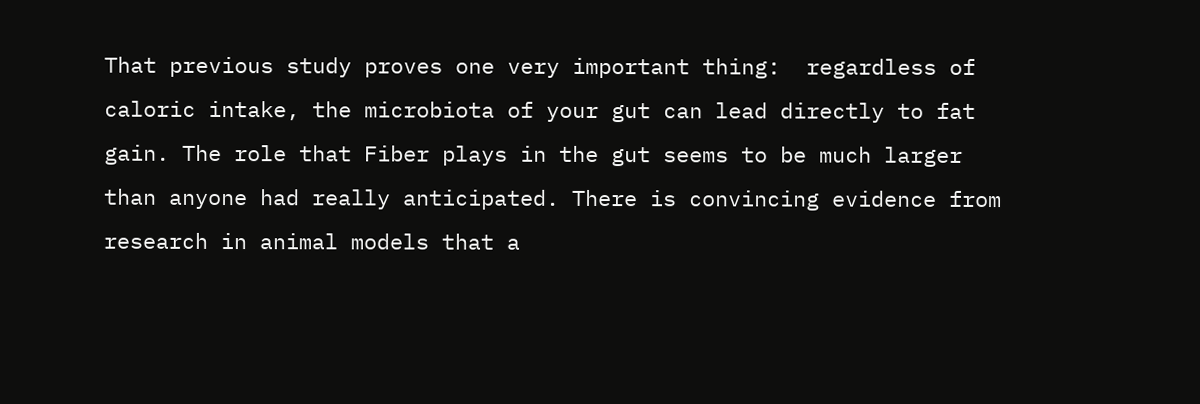That previous study proves one very important thing:  regardless of caloric intake, the microbiota of your gut can lead directly to fat gain. The role that Fiber plays in the gut seems to be much larger than anyone had really anticipated. There is convincing evidence from research in animal models that a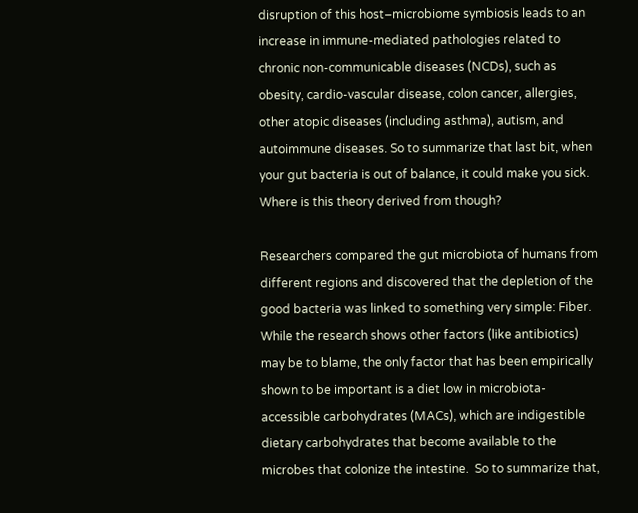disruption of this host–microbiome symbiosis leads to an increase in immune-mediated pathologies related to chronic non-communicable diseases (NCDs), such as obesity, cardio-vascular disease, colon cancer, allergies, other atopic diseases (including asthma), autism, and autoimmune diseases. So to summarize that last bit, when your gut bacteria is out of balance, it could make you sick.  Where is this theory derived from though?

Researchers compared the gut microbiota of humans from different regions and discovered that the depletion of the good bacteria was linked to something very simple: Fiber. While the research shows other factors (like antibiotics) may be to blame, the only factor that has been empirically shown to be important is a diet low in microbiota-accessible carbohydrates (MACs), which are indigestible dietary carbohydrates that become available to the microbes that colonize the intestine.  So to summarize that,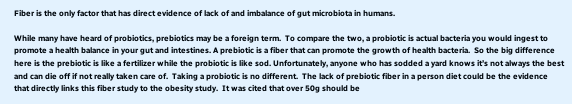Fiber is the only factor that has direct evidence of lack of and imbalance of gut microbiota in humans.

While many have heard of probiotics, prebiotics may be a foreign term.  To compare the two, a probiotic is actual bacteria you would ingest to promote a health balance in your gut and intestines. A prebiotic is a fiber that can promote the growth of health bacteria.  So the big difference here is the prebiotic is like a fertilizer while the probiotic is like sod. Unfortunately, anyone who has sodded a yard knows it’s not always the best and can die off if not really taken care of.  Taking a probiotic is no different.  The lack of prebiotic fiber in a person diet could be the evidence that directly links this fiber study to the obesity study.  It was cited that over 50g should be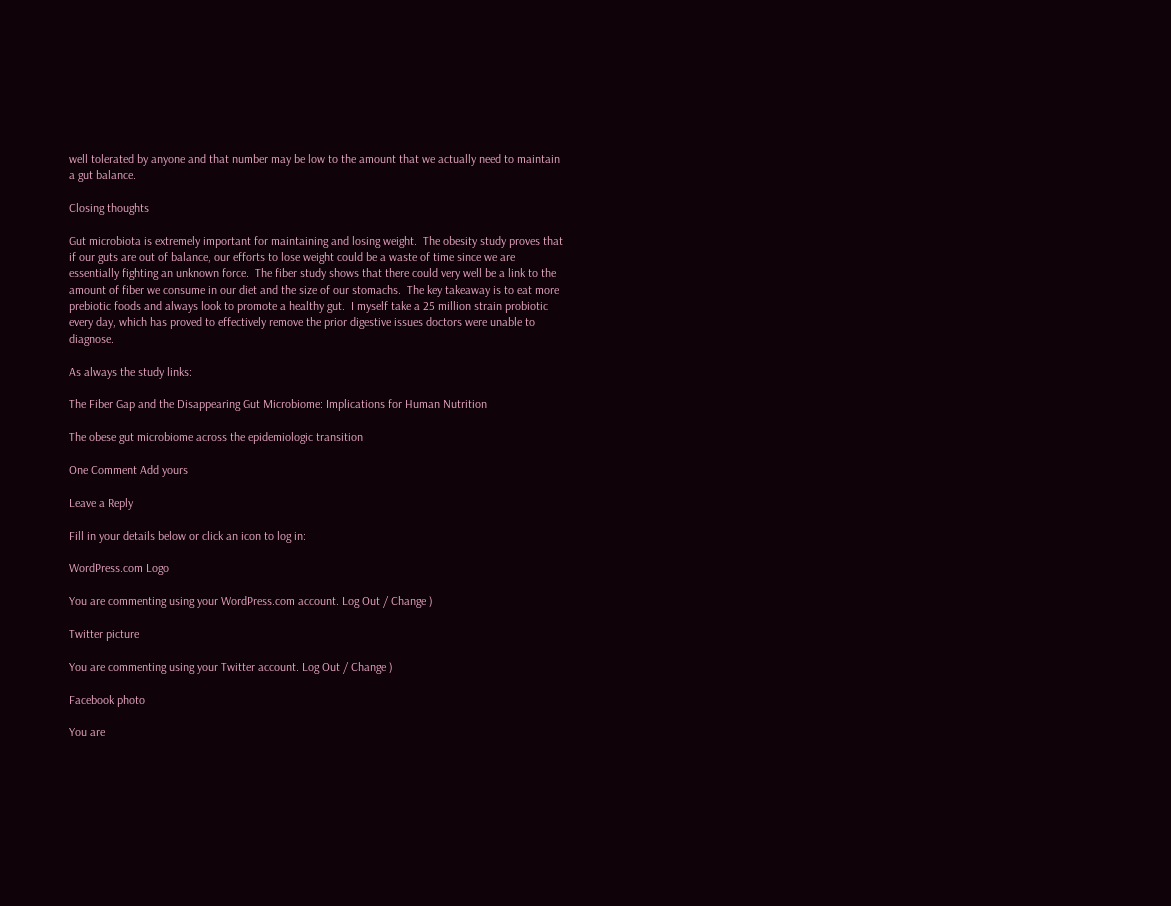well tolerated by anyone and that number may be low to the amount that we actually need to maintain a gut balance.

Closing thoughts

Gut microbiota is extremely important for maintaining and losing weight.  The obesity study proves that if our guts are out of balance, our efforts to lose weight could be a waste of time since we are essentially fighting an unknown force.  The fiber study shows that there could very well be a link to the amount of fiber we consume in our diet and the size of our stomachs.  The key takeaway is to eat more prebiotic foods and always look to promote a healthy gut.  I myself take a 25 million strain probiotic every day, which has proved to effectively remove the prior digestive issues doctors were unable to diagnose.

As always the study links:

The Fiber Gap and the Disappearing Gut Microbiome: Implications for Human Nutrition

The obese gut microbiome across the epidemiologic transition

One Comment Add yours

Leave a Reply

Fill in your details below or click an icon to log in:

WordPress.com Logo

You are commenting using your WordPress.com account. Log Out / Change )

Twitter picture

You are commenting using your Twitter account. Log Out / Change )

Facebook photo

You are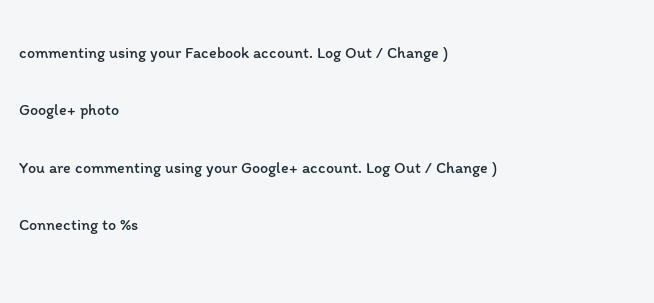commenting using your Facebook account. Log Out / Change )

Google+ photo

You are commenting using your Google+ account. Log Out / Change )

Connecting to %s